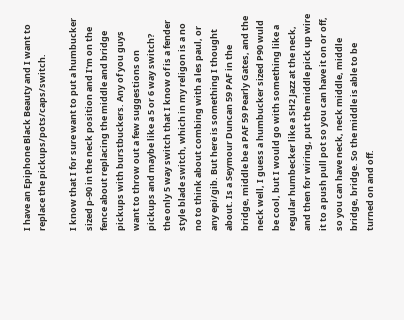I have an Epiphone Black Beauty and I want to replace the pickups/pots/caps/switch.

I know that I for sure want to put a humbucker sized p-90 in the neck position and I'm on the fence about replacing the middle and bridge pickups with burstbuckers. Any of you guys want to throw out a few suggestions on pickups and maybe like a 5 or 6 way switch?
the only 5 way switch that I know of is a fender style blade switch, which in my religon is a no no to think about combing with a les paul, or any epi/gib. But here is something I thought about. Is a Seymour Duncan 59 PAF in the bridge, middle be a PAF 59 Pearly Gates, and the neck well, I guess a humbucker sized P90 wuld be cool, but I would go with something like a regular humbecker like a SH2 Jazz at the neck, and then for wiring, put the middle pick up wire it to a push pull pot so you can have it on or off, so you can have neck, neck middle, middle bridge, bridge. So the middle is able to be turned on and off.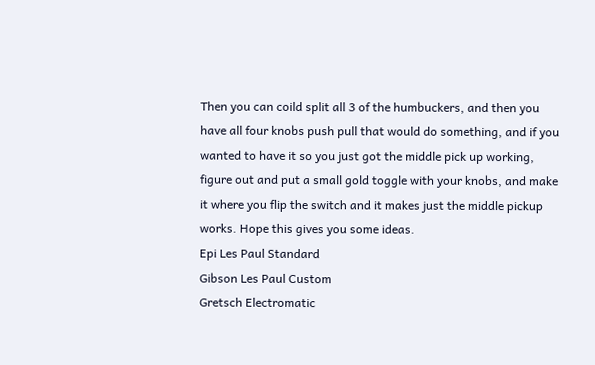Then you can coild split all 3 of the humbuckers, and then you have all four knobs push pull that would do something, and if you wanted to have it so you just got the middle pick up working, figure out and put a small gold toggle with your knobs, and make it where you flip the switch and it makes just the middle pickup works. Hope this gives you some ideas.
Epi Les Paul Standard
Gibson Les Paul Custom
Gretsch Electromatic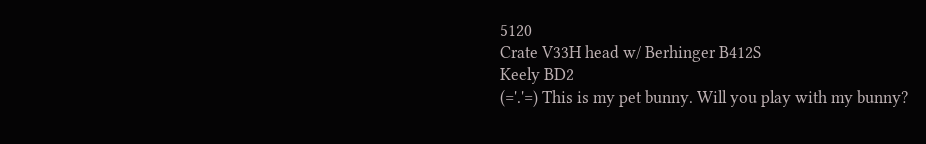5120
Crate V33H head w/ Berhinger B412S
Keely BD2
(='.'=) This is my pet bunny. Will you play with my bunny?